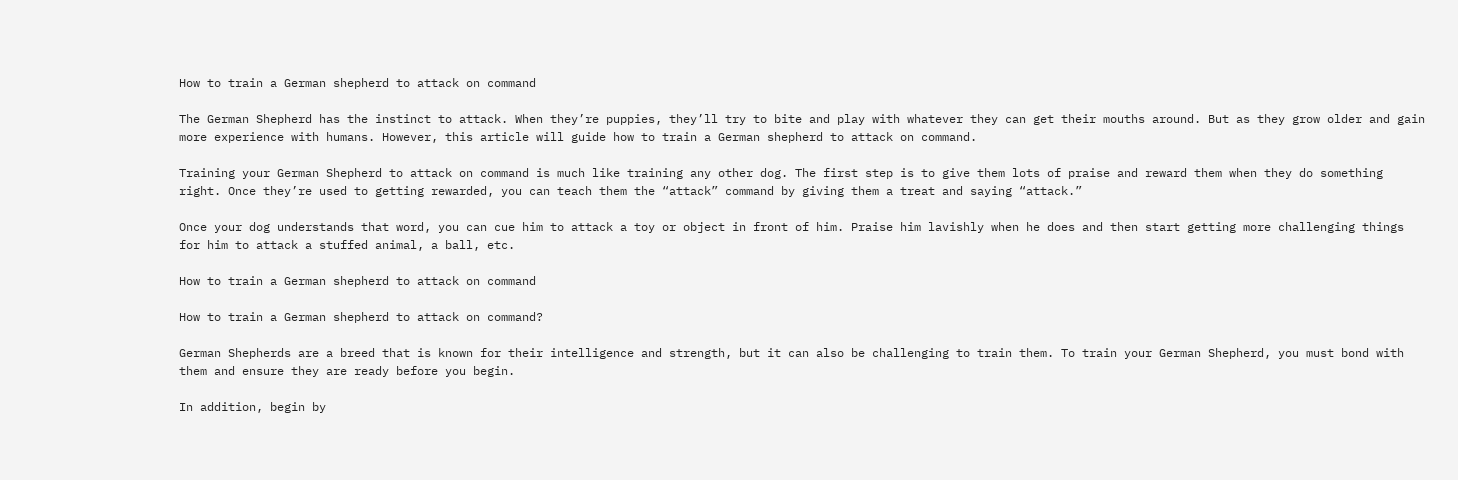How to train a German shepherd to attack on command

The German Shepherd has the instinct to attack. When they’re puppies, they’ll try to bite and play with whatever they can get their mouths around. But as they grow older and gain more experience with humans. However, this article will guide how to train a German shepherd to attack on command.

Training your German Shepherd to attack on command is much like training any other dog. The first step is to give them lots of praise and reward them when they do something right. Once they’re used to getting rewarded, you can teach them the “attack” command by giving them a treat and saying “attack.”

Once your dog understands that word, you can cue him to attack a toy or object in front of him. Praise him lavishly when he does and then start getting more challenging things for him to attack a stuffed animal, a ball, etc.

How to train a German shepherd to attack on command

How to train a German shepherd to attack on command?

German Shepherds are a breed that is known for their intelligence and strength, but it can also be challenging to train them. To train your German Shepherd, you must bond with them and ensure they are ready before you begin.

In addition, begin by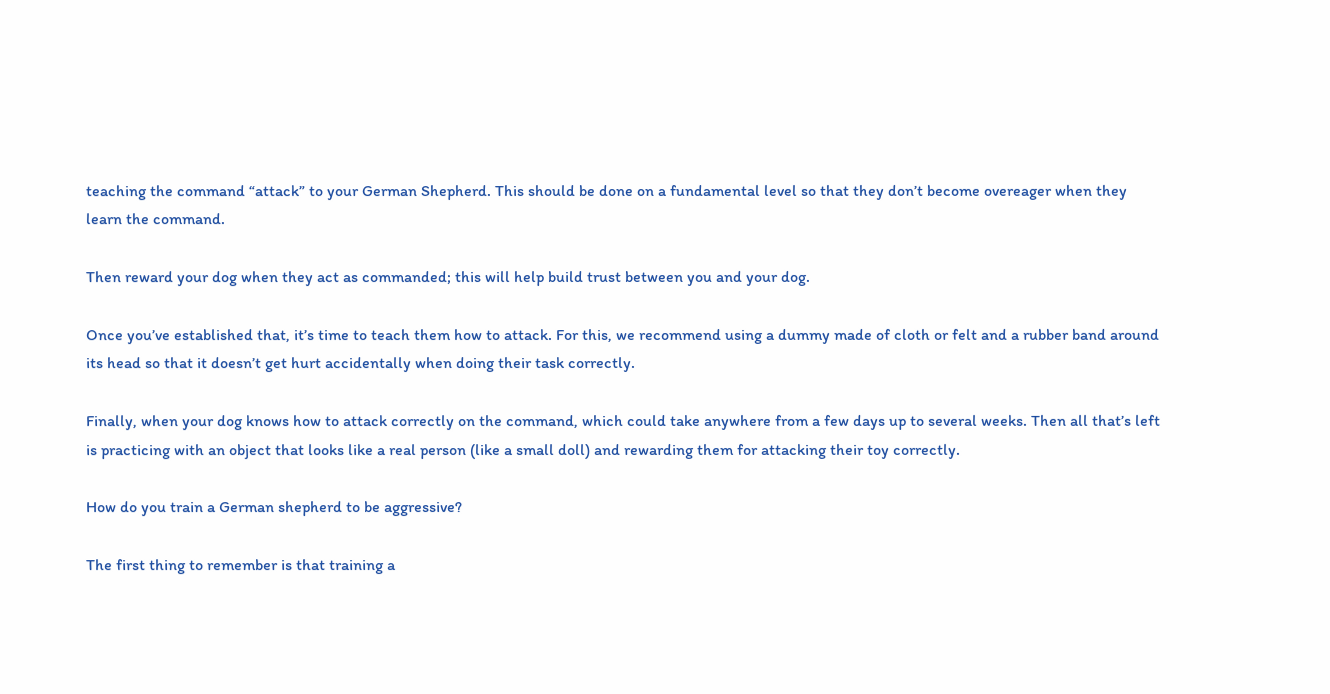teaching the command “attack” to your German Shepherd. This should be done on a fundamental level so that they don’t become overeager when they learn the command.

Then reward your dog when they act as commanded; this will help build trust between you and your dog.

Once you’ve established that, it’s time to teach them how to attack. For this, we recommend using a dummy made of cloth or felt and a rubber band around its head so that it doesn’t get hurt accidentally when doing their task correctly.

Finally, when your dog knows how to attack correctly on the command, which could take anywhere from a few days up to several weeks. Then all that’s left is practicing with an object that looks like a real person (like a small doll) and rewarding them for attacking their toy correctly.

How do you train a German shepherd to be aggressive?

The first thing to remember is that training a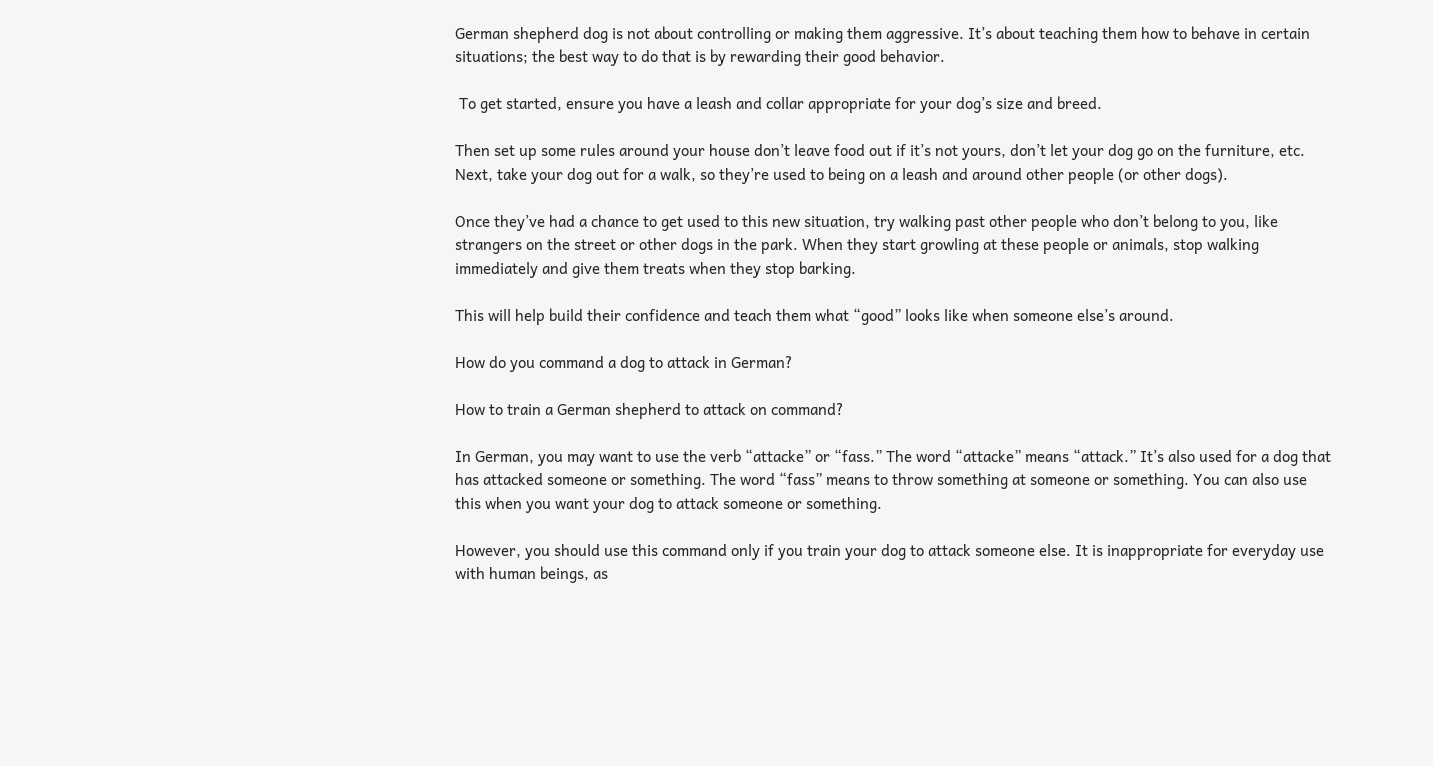German shepherd dog is not about controlling or making them aggressive. It’s about teaching them how to behave in certain situations; the best way to do that is by rewarding their good behavior.

 To get started, ensure you have a leash and collar appropriate for your dog’s size and breed.

Then set up some rules around your house don’t leave food out if it’s not yours, don’t let your dog go on the furniture, etc. Next, take your dog out for a walk, so they’re used to being on a leash and around other people (or other dogs).

Once they’ve had a chance to get used to this new situation, try walking past other people who don’t belong to you, like strangers on the street or other dogs in the park. When they start growling at these people or animals, stop walking immediately and give them treats when they stop barking.

This will help build their confidence and teach them what “good” looks like when someone else’s around.

How do you command a dog to attack in German?

How to train a German shepherd to attack on command?

In German, you may want to use the verb “attacke” or “fass.” The word “attacke” means “attack.” It’s also used for a dog that has attacked someone or something. The word “fass” means to throw something at someone or something. You can also use this when you want your dog to attack someone or something.

However, you should use this command only if you train your dog to attack someone else. It is inappropriate for everyday use with human beings, as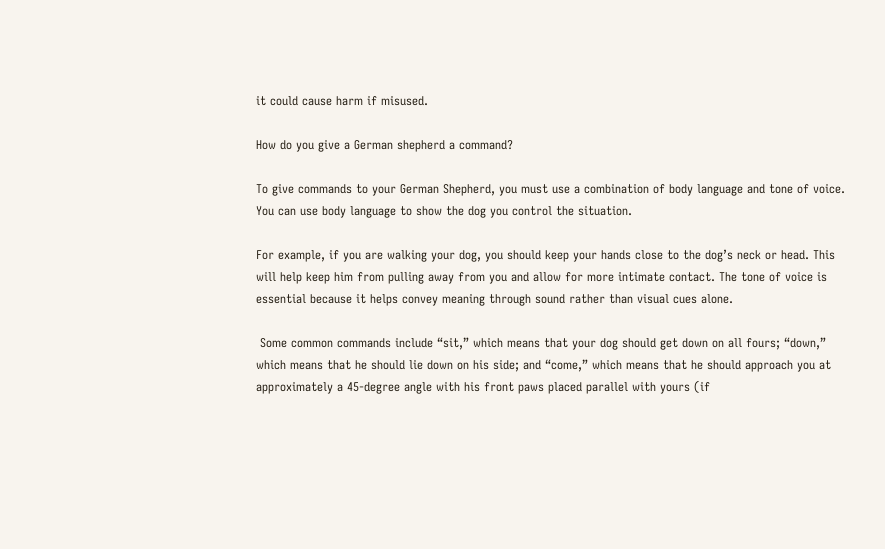it could cause harm if misused.

How do you give a German shepherd a command?

To give commands to your German Shepherd, you must use a combination of body language and tone of voice. You can use body language to show the dog you control the situation.

For example, if you are walking your dog, you should keep your hands close to the dog’s neck or head. This will help keep him from pulling away from you and allow for more intimate contact. The tone of voice is essential because it helps convey meaning through sound rather than visual cues alone.

 Some common commands include “sit,” which means that your dog should get down on all fours; “down,” which means that he should lie down on his side; and “come,” which means that he should approach you at approximately a 45-degree angle with his front paws placed parallel with yours (if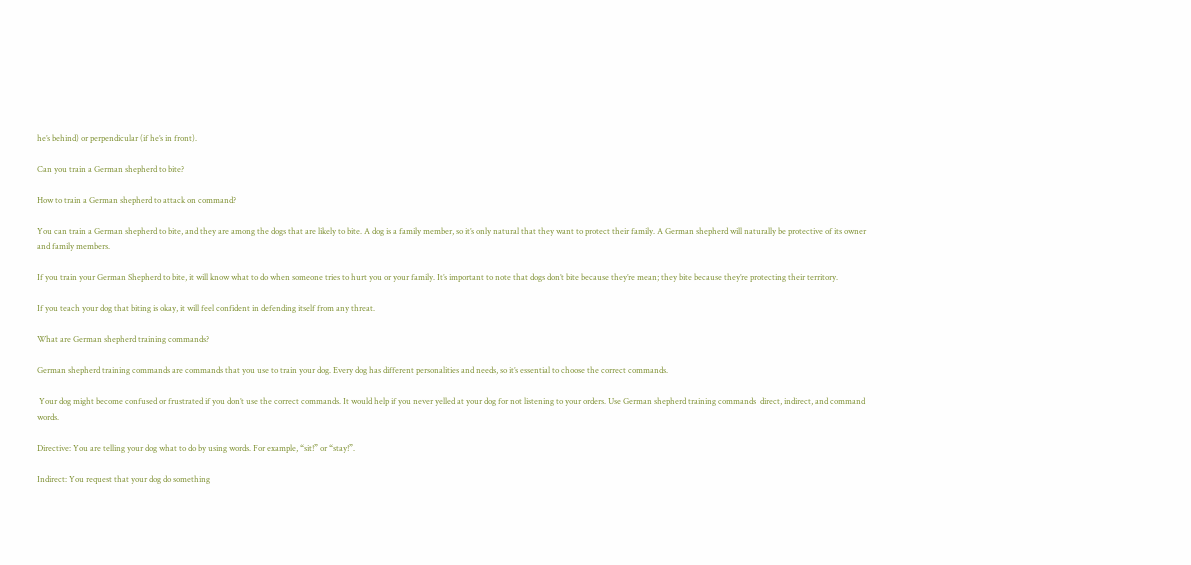he’s behind) or perpendicular (if he’s in front).

Can you train a German shepherd to bite?

How to train a German shepherd to attack on command?

You can train a German shepherd to bite, and they are among the dogs that are likely to bite. A dog is a family member, so it’s only natural that they want to protect their family. A German shepherd will naturally be protective of its owner and family members.

If you train your German Shepherd to bite, it will know what to do when someone tries to hurt you or your family. It’s important to note that dogs don’t bite because they’re mean; they bite because they’re protecting their territory.

If you teach your dog that biting is okay, it will feel confident in defending itself from any threat.

What are German shepherd training commands?

German shepherd training commands are commands that you use to train your dog. Every dog has different personalities and needs, so it’s essential to choose the correct commands.

 Your dog might become confused or frustrated if you don’t use the correct commands. It would help if you never yelled at your dog for not listening to your orders. Use German shepherd training commands  direct, indirect, and command words.

Directive: You are telling your dog what to do by using words. For example, “sit!” or “stay!”.

Indirect: You request that your dog do something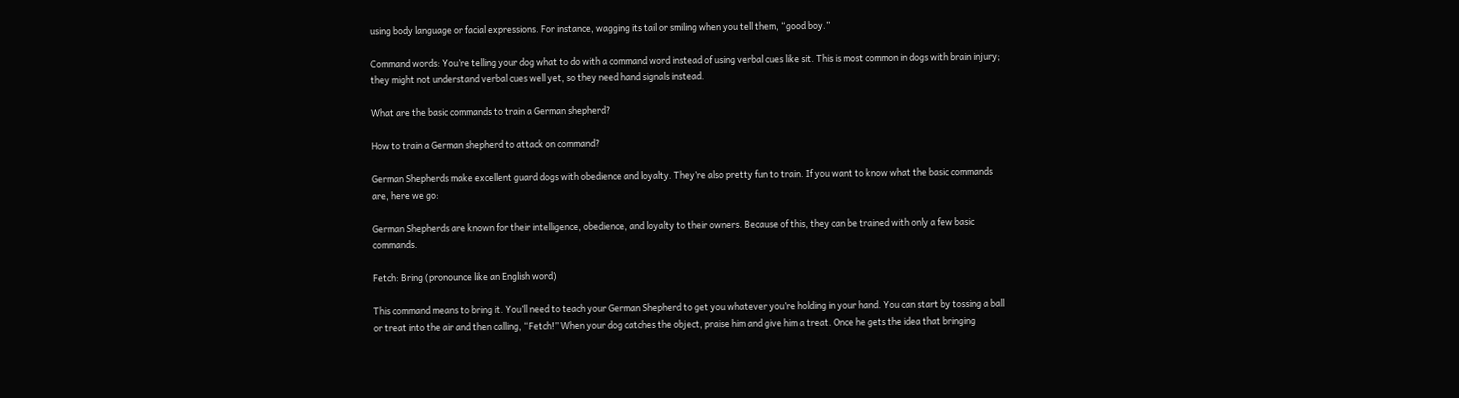using body language or facial expressions. For instance, wagging its tail or smiling when you tell them, “good boy.”

Command words: You’re telling your dog what to do with a command word instead of using verbal cues like sit. This is most common in dogs with brain injury; they might not understand verbal cues well yet, so they need hand signals instead.

What are the basic commands to train a German shepherd?

How to train a German shepherd to attack on command?

German Shepherds make excellent guard dogs with obedience and loyalty. They’re also pretty fun to train. If you want to know what the basic commands are, here we go:

German Shepherds are known for their intelligence, obedience, and loyalty to their owners. Because of this, they can be trained with only a few basic commands.

Fetch: Bring (pronounce like an English word)

This command means to bring it. You’ll need to teach your German Shepherd to get you whatever you’re holding in your hand. You can start by tossing a ball or treat into the air and then calling, “Fetch!” When your dog catches the object, praise him and give him a treat. Once he gets the idea that bringing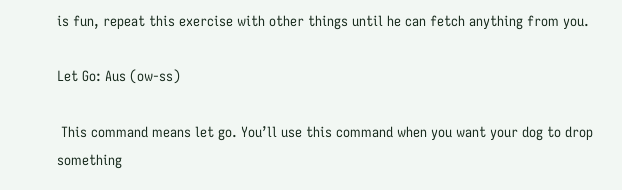is fun, repeat this exercise with other things until he can fetch anything from you.

Let Go: Aus (ow-ss)

 This command means let go. You’ll use this command when you want your dog to drop something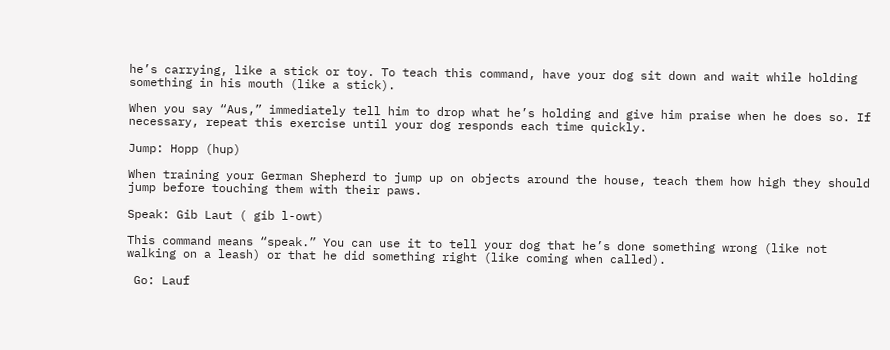he’s carrying, like a stick or toy. To teach this command, have your dog sit down and wait while holding something in his mouth (like a stick).

When you say “Aus,” immediately tell him to drop what he’s holding and give him praise when he does so. If necessary, repeat this exercise until your dog responds each time quickly.

Jump: Hopp (hup)

When training your German Shepherd to jump up on objects around the house, teach them how high they should jump before touching them with their paws.

Speak: Gib Laut ( gib l-owt)

This command means “speak.” You can use it to tell your dog that he’s done something wrong (like not walking on a leash) or that he did something right (like coming when called).

 Go: Lauf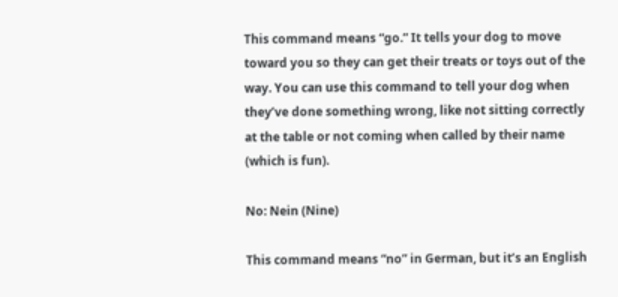This command means “go.” It tells your dog to move toward you so they can get their treats or toys out of the way. You can use this command to tell your dog when they’ve done something wrong, like not sitting correctly at the table or not coming when called by their name (which is fun).

No: Nein (Nine)

This command means “no” in German, but it’s an English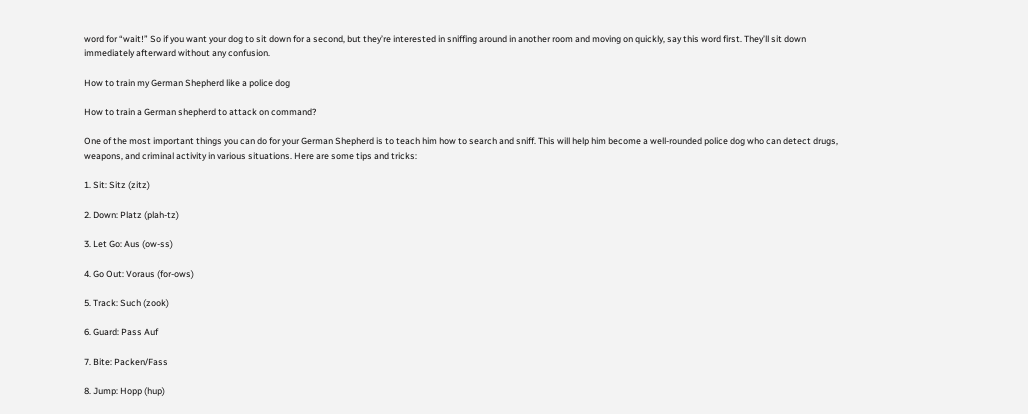word for “wait!” So if you want your dog to sit down for a second, but they’re interested in sniffing around in another room and moving on quickly, say this word first. They’ll sit down immediately afterward without any confusion.

How to train my German Shepherd like a police dog

How to train a German shepherd to attack on command?

One of the most important things you can do for your German Shepherd is to teach him how to search and sniff. This will help him become a well-rounded police dog who can detect drugs, weapons, and criminal activity in various situations. Here are some tips and tricks:

1. Sit: Sitz (zitz)

2. Down: Platz (plah-tz)

3. Let Go: Aus (ow-ss)

4. Go Out: Voraus (for-ows)

5. Track: Such (zook)

6. Guard: Pass Auf

7. Bite: Packen/Fass

8. Jump: Hopp (hup)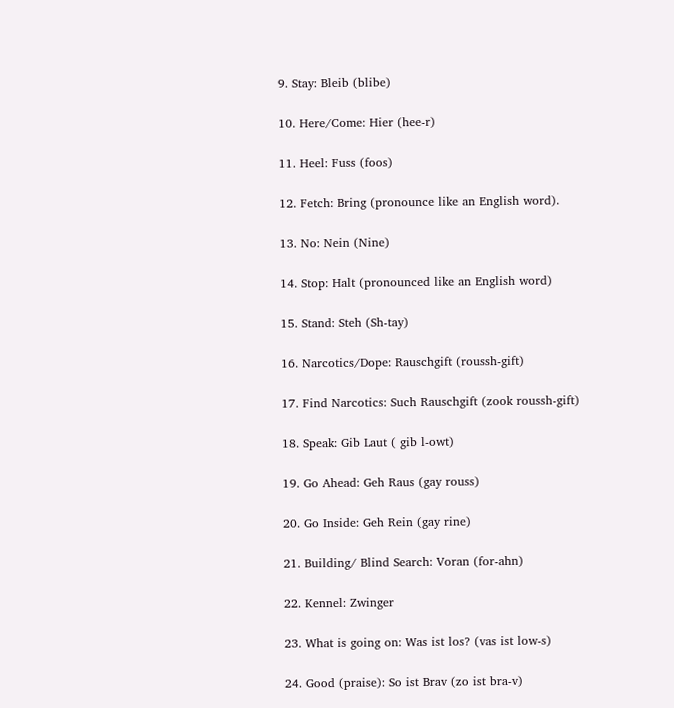9. Stay: Bleib (blibe)

10. Here/Come: Hier (hee-r)

11. Heel: Fuss (foos)

12. Fetch: Bring (pronounce like an English word).

13. No: Nein (Nine)

14. Stop: Halt (pronounced like an English word)

15. Stand: Steh (Sh-tay)

16. Narcotics/Dope: Rauschgift (roussh-gift)

17. Find Narcotics: Such Rauschgift (zook roussh-gift)

18. Speak: Gib Laut ( gib l-owt)

19. Go Ahead: Geh Raus (gay rouss)

20. Go Inside: Geh Rein (gay rine)

21. Building/ Blind Search: Voran (for-ahn)

22. Kennel: Zwinger

23. What is going on: Was ist los? (vas ist low-s)

24. Good (praise): So ist Brav (zo ist bra-v)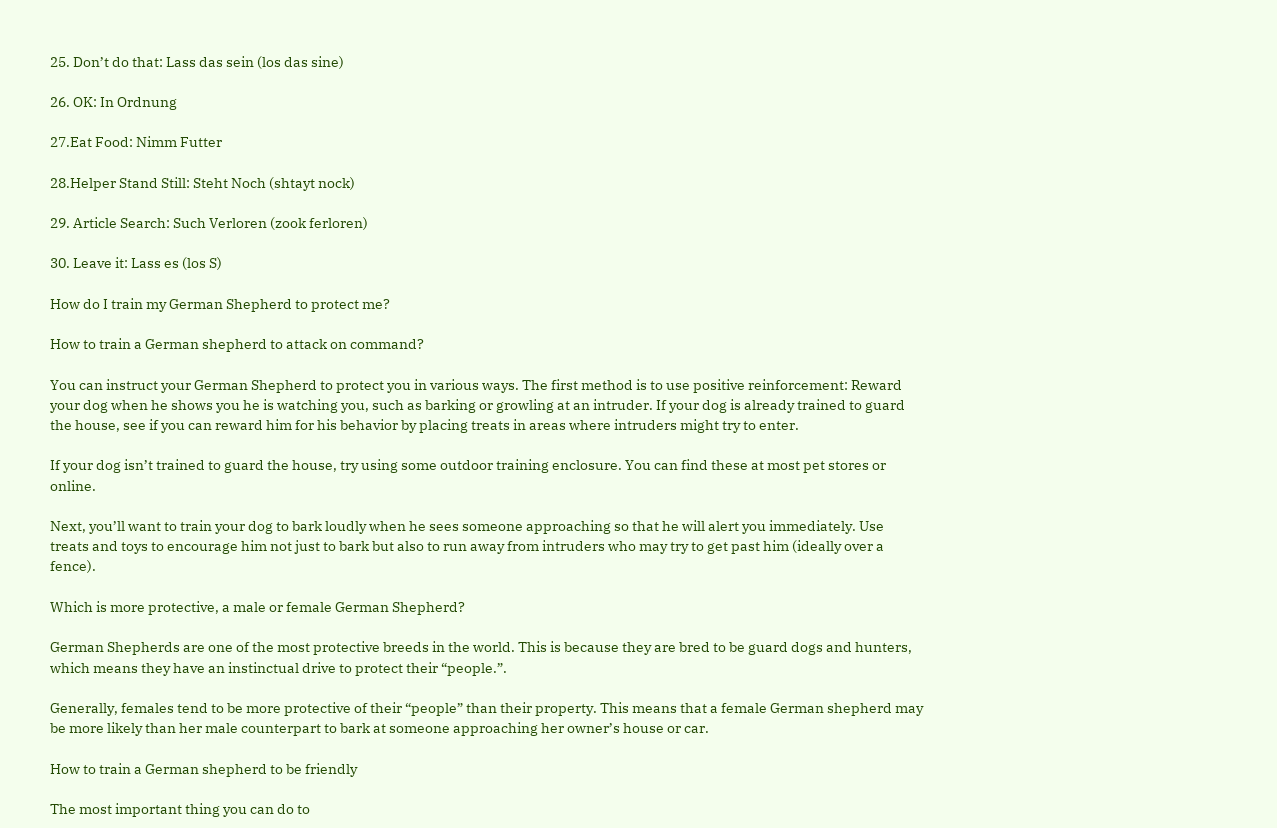25. Don’t do that: Lass das sein (los das sine)

26. OK: In Ordnung

27.Eat Food: Nimm Futter

28.Helper Stand Still: Steht Noch (shtayt nock)

29. Article Search: Such Verloren (zook ferloren)

30. Leave it: Lass es (los S)

How do I train my German Shepherd to protect me?

How to train a German shepherd to attack on command?

You can instruct your German Shepherd to protect you in various ways. The first method is to use positive reinforcement: Reward your dog when he shows you he is watching you, such as barking or growling at an intruder. If your dog is already trained to guard the house, see if you can reward him for his behavior by placing treats in areas where intruders might try to enter.

If your dog isn’t trained to guard the house, try using some outdoor training enclosure. You can find these at most pet stores or online.

Next, you’ll want to train your dog to bark loudly when he sees someone approaching so that he will alert you immediately. Use treats and toys to encourage him not just to bark but also to run away from intruders who may try to get past him (ideally over a fence).

Which is more protective, a male or female German Shepherd?

German Shepherds are one of the most protective breeds in the world. This is because they are bred to be guard dogs and hunters, which means they have an instinctual drive to protect their “people.”.

Generally, females tend to be more protective of their “people” than their property. This means that a female German shepherd may be more likely than her male counterpart to bark at someone approaching her owner’s house or car.

How to train a German shepherd to be friendly

The most important thing you can do to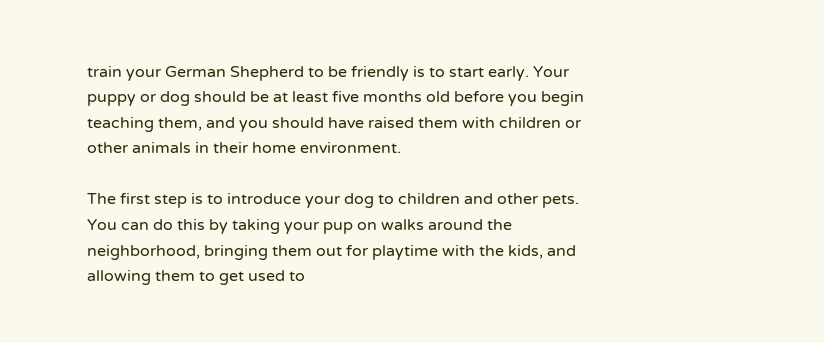train your German Shepherd to be friendly is to start early. Your puppy or dog should be at least five months old before you begin teaching them, and you should have raised them with children or other animals in their home environment.

The first step is to introduce your dog to children and other pets. You can do this by taking your pup on walks around the neighborhood, bringing them out for playtime with the kids, and allowing them to get used to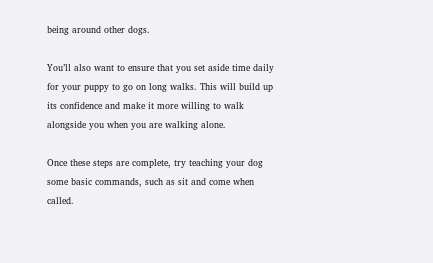being around other dogs.

You’ll also want to ensure that you set aside time daily for your puppy to go on long walks. This will build up its confidence and make it more willing to walk alongside you when you are walking alone.

Once these steps are complete, try teaching your dog some basic commands, such as sit and come when called.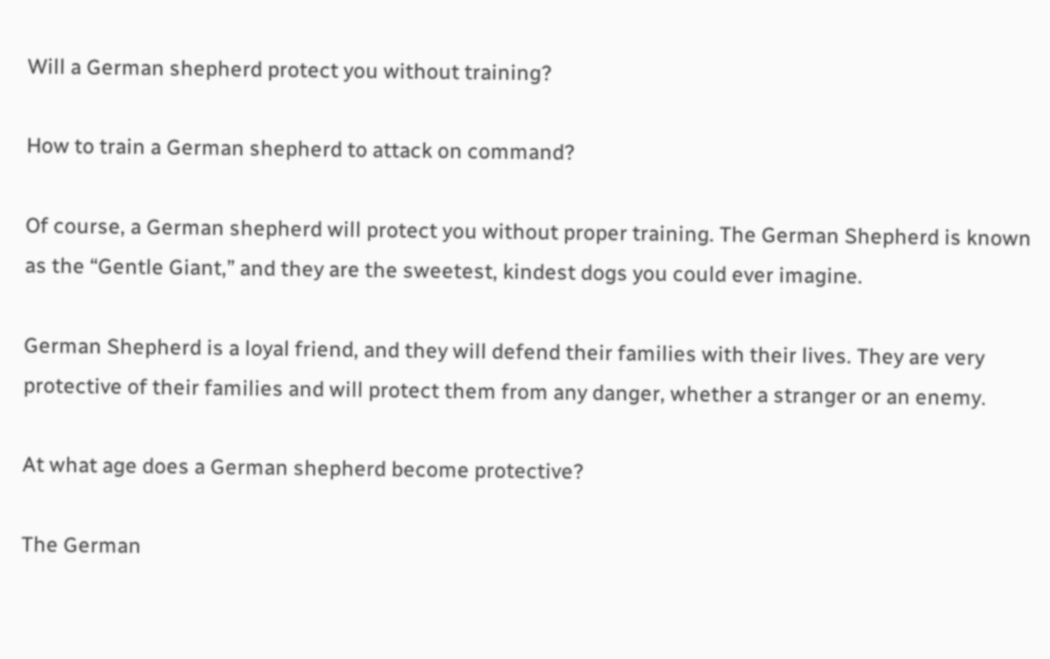Will a German shepherd protect you without training?

How to train a German shepherd to attack on command?

Of course, a German shepherd will protect you without proper training. The German Shepherd is known as the “Gentle Giant,” and they are the sweetest, kindest dogs you could ever imagine.

German Shepherd is a loyal friend, and they will defend their families with their lives. They are very protective of their families and will protect them from any danger, whether a stranger or an enemy.

At what age does a German shepherd become protective?

The German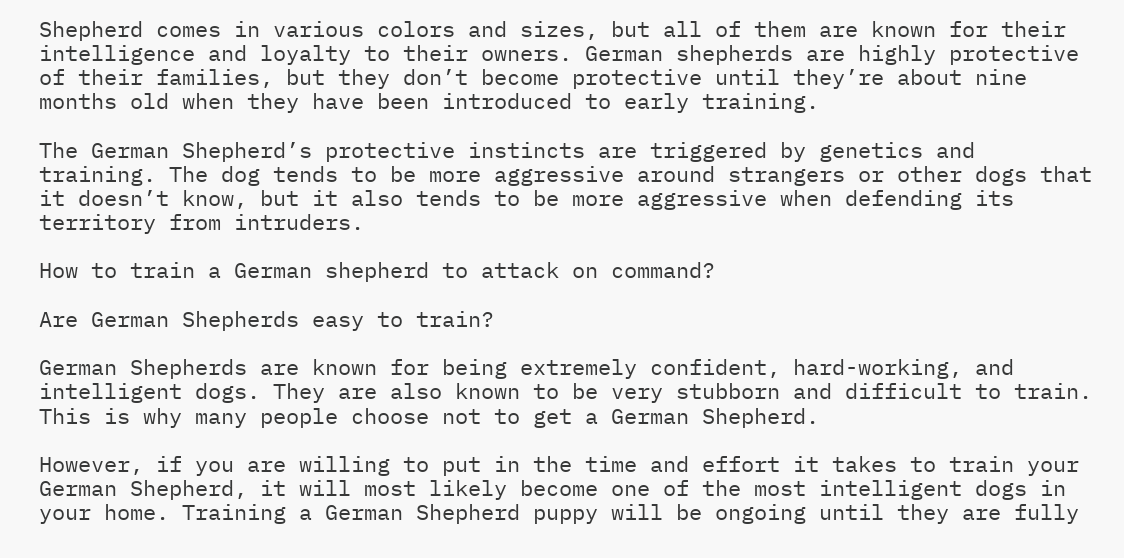Shepherd comes in various colors and sizes, but all of them are known for their intelligence and loyalty to their owners. German shepherds are highly protective of their families, but they don’t become protective until they’re about nine months old when they have been introduced to early training.

The German Shepherd’s protective instincts are triggered by genetics and training. The dog tends to be more aggressive around strangers or other dogs that it doesn’t know, but it also tends to be more aggressive when defending its territory from intruders.

How to train a German shepherd to attack on command?

Are German Shepherds easy to train?

German Shepherds are known for being extremely confident, hard-working, and intelligent dogs. They are also known to be very stubborn and difficult to train. This is why many people choose not to get a German Shepherd.

However, if you are willing to put in the time and effort it takes to train your German Shepherd, it will most likely become one of the most intelligent dogs in your home. Training a German Shepherd puppy will be ongoing until they are fully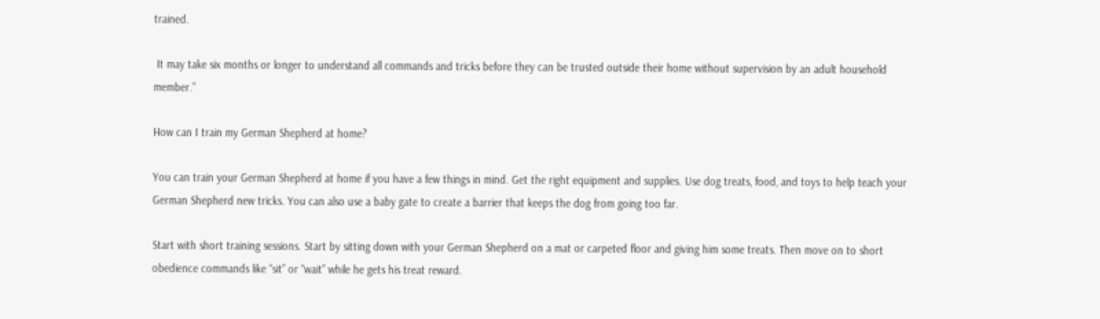trained.

 It may take six months or longer to understand all commands and tricks before they can be trusted outside their home without supervision by an adult household member.”

How can I train my German Shepherd at home?

You can train your German Shepherd at home if you have a few things in mind. Get the right equipment and supplies. Use dog treats, food, and toys to help teach your German Shepherd new tricks. You can also use a baby gate to create a barrier that keeps the dog from going too far.

Start with short training sessions. Start by sitting down with your German Shepherd on a mat or carpeted floor and giving him some treats. Then move on to short obedience commands like “sit” or “wait” while he gets his treat reward.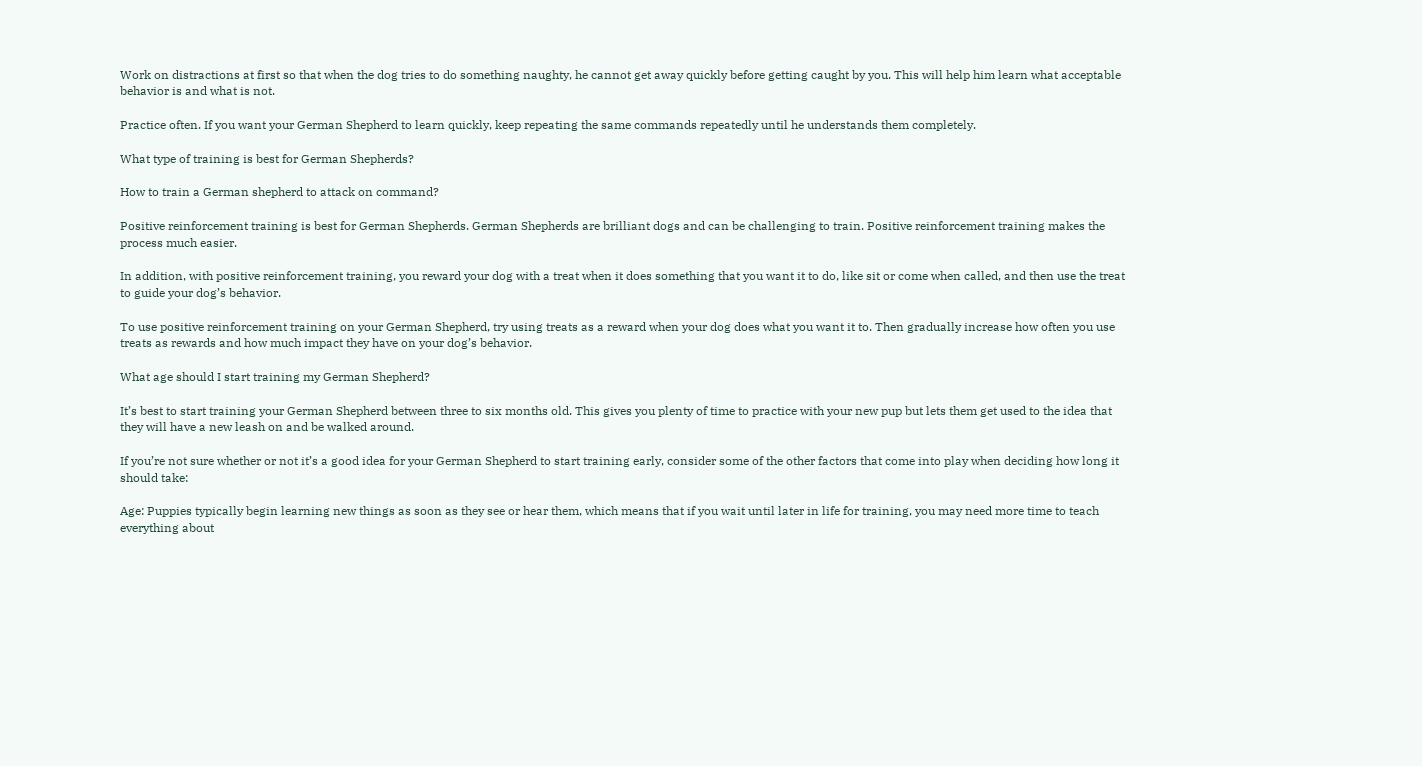Work on distractions at first so that when the dog tries to do something naughty, he cannot get away quickly before getting caught by you. This will help him learn what acceptable behavior is and what is not.

Practice often. If you want your German Shepherd to learn quickly, keep repeating the same commands repeatedly until he understands them completely.

What type of training is best for German Shepherds?

How to train a German shepherd to attack on command?

Positive reinforcement training is best for German Shepherds. German Shepherds are brilliant dogs and can be challenging to train. Positive reinforcement training makes the process much easier.

In addition, with positive reinforcement training, you reward your dog with a treat when it does something that you want it to do, like sit or come when called, and then use the treat to guide your dog’s behavior.

To use positive reinforcement training on your German Shepherd, try using treats as a reward when your dog does what you want it to. Then gradually increase how often you use treats as rewards and how much impact they have on your dog’s behavior.

What age should I start training my German Shepherd?

It’s best to start training your German Shepherd between three to six months old. This gives you plenty of time to practice with your new pup but lets them get used to the idea that they will have a new leash on and be walked around.

If you’re not sure whether or not it’s a good idea for your German Shepherd to start training early, consider some of the other factors that come into play when deciding how long it should take:

Age: Puppies typically begin learning new things as soon as they see or hear them, which means that if you wait until later in life for training, you may need more time to teach everything about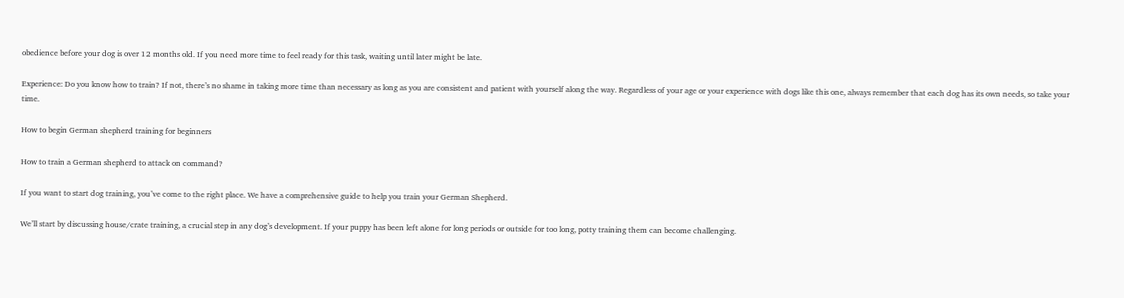obedience before your dog is over 12 months old. If you need more time to feel ready for this task, waiting until later might be late.

Experience: Do you know how to train? If not, there’s no shame in taking more time than necessary as long as you are consistent and patient with yourself along the way. Regardless of your age or your experience with dogs like this one, always remember that each dog has its own needs, so take your time.

How to begin German shepherd training for beginners

How to train a German shepherd to attack on command?

If you want to start dog training, you’ve come to the right place. We have a comprehensive guide to help you train your German Shepherd.

We’ll start by discussing house/crate training, a crucial step in any dog’s development. If your puppy has been left alone for long periods or outside for too long, potty training them can become challenging.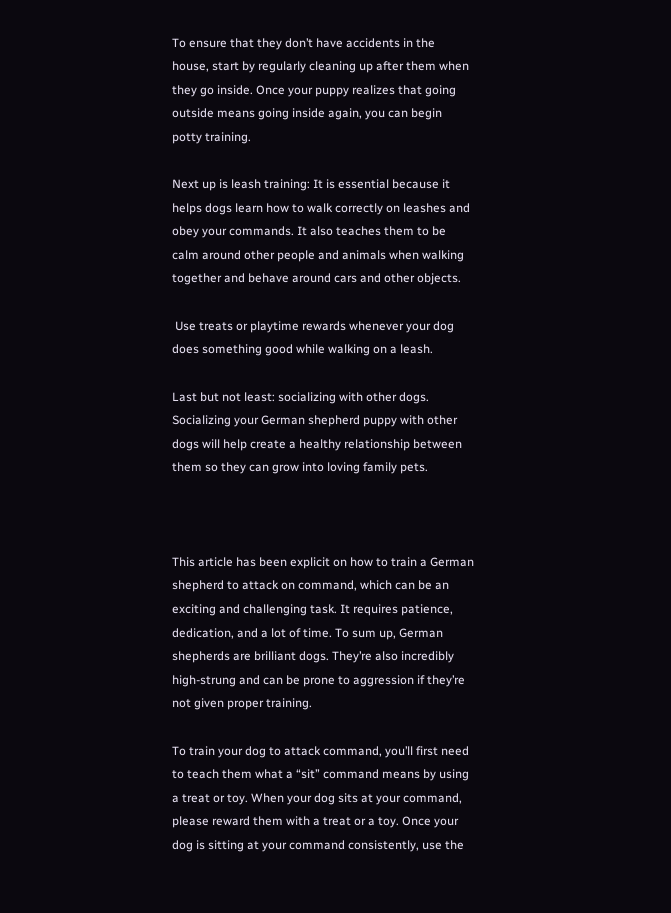To ensure that they don’t have accidents in the house, start by regularly cleaning up after them when they go inside. Once your puppy realizes that going outside means going inside again, you can begin potty training.

Next up is leash training: It is essential because it helps dogs learn how to walk correctly on leashes and obey your commands. It also teaches them to be calm around other people and animals when walking together and behave around cars and other objects.

 Use treats or playtime rewards whenever your dog does something good while walking on a leash.

Last but not least: socializing with other dogs. Socializing your German shepherd puppy with other dogs will help create a healthy relationship between them so they can grow into loving family pets.



This article has been explicit on how to train a German shepherd to attack on command, which can be an exciting and challenging task. It requires patience, dedication, and a lot of time. To sum up, German shepherds are brilliant dogs. They’re also incredibly high-strung and can be prone to aggression if they’re not given proper training.

To train your dog to attack command, you’ll first need to teach them what a “sit” command means by using a treat or toy. When your dog sits at your command, please reward them with a treat or a toy. Once your dog is sitting at your command consistently, use the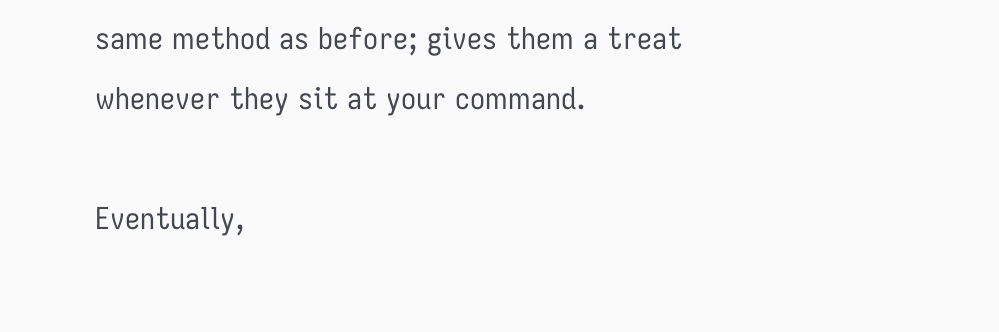same method as before; gives them a treat whenever they sit at your command.

Eventually,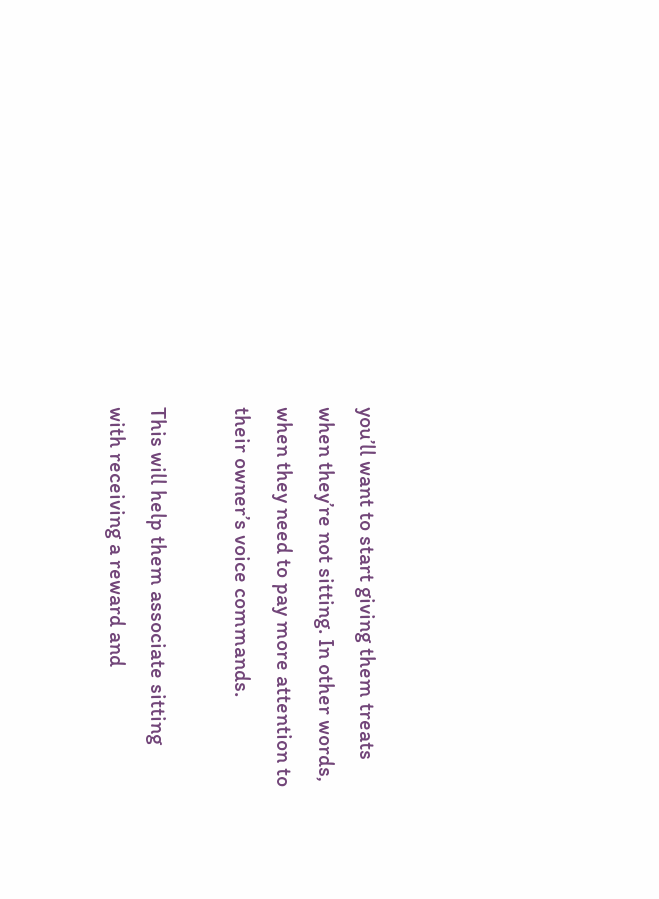you’ll want to start giving them treats when they’re not sitting. In other words, when they need to pay more attention to their owner’s voice commands.

This will help them associate sitting with receiving a reward and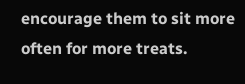encourage them to sit more often for more treats.